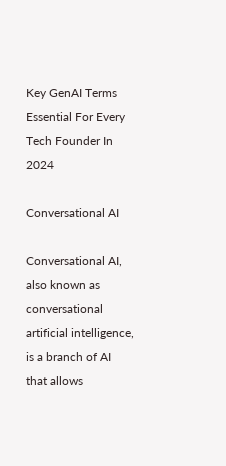Key GenAI Terms Essential For Every Tech Founder In 2024

Conversational AI

Conversational AI, also known as conversational artificial intelligence, is a branch of AI that allows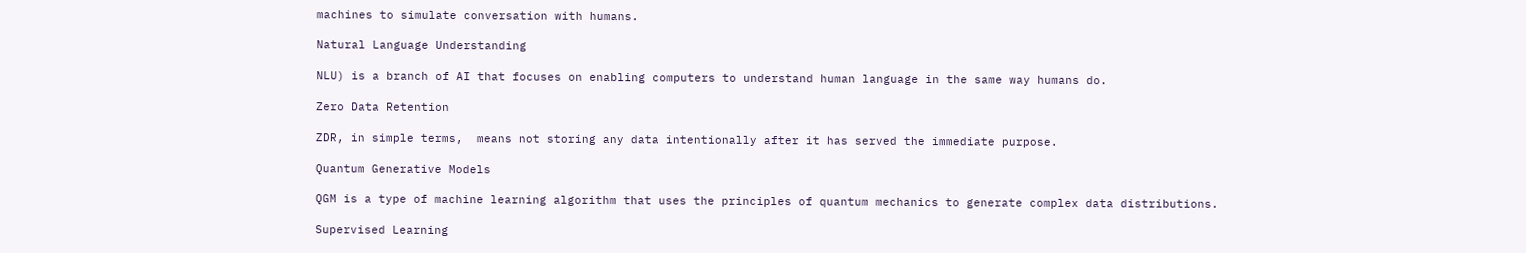machines to simulate conversation with humans.

Natural Language Understanding

NLU) is a branch of AI that focuses on enabling computers to understand human language in the same way humans do.

Zero Data Retention

ZDR, in simple terms,  means not storing any data intentionally after it has served the immediate purpose.

Quantum Generative Models

QGM is a type of machine learning algorithm that uses the principles of quantum mechanics to generate complex data distributions.

Supervised Learning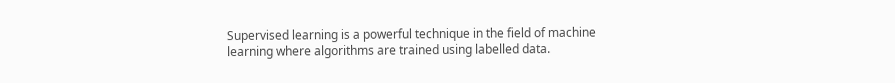Supervised learning is a powerful technique in the field of machine learning where algorithms are trained using labelled data.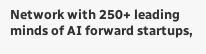Network with 250+ leading minds of AI forward startups,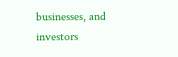businesses, and investors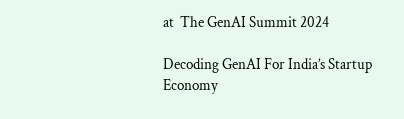at  The GenAI Summit 2024

Decoding GenAI For India’s Startup Economy